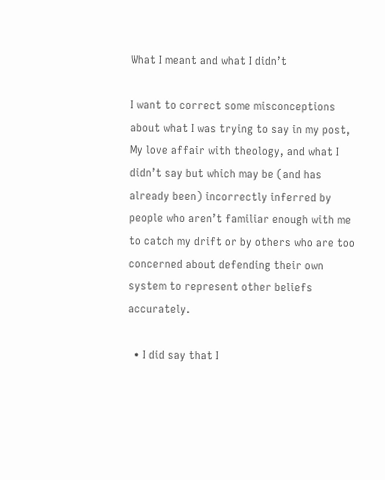What I meant and what I didn’t

I want to correct some misconceptions about what I was trying to say in my post, My love affair with theology, and what I didn’t say but which may be (and has already been) incorrectly inferred by people who aren’t familiar enough with me to catch my drift or by others who are too concerned about defending their own system to represent other beliefs accurately.

  • I did say that I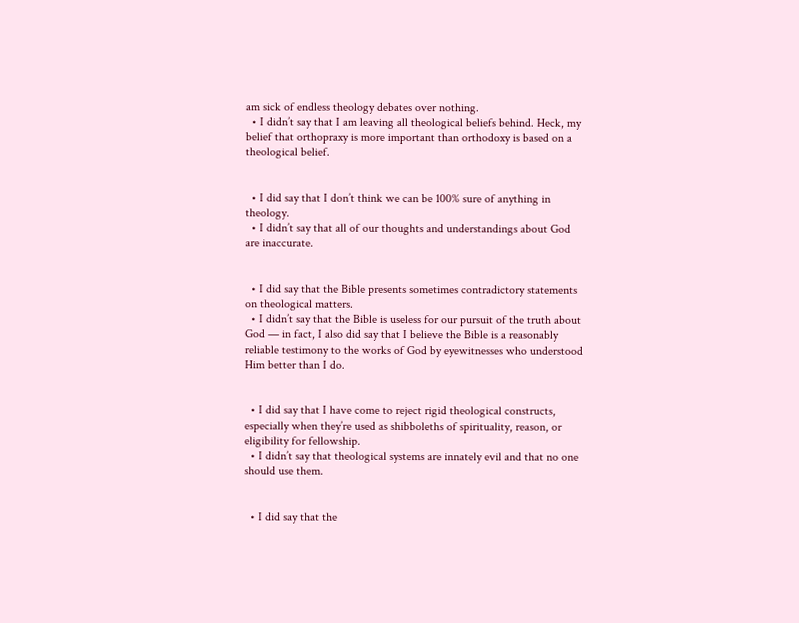am sick of endless theology debates over nothing.
  • I didn’t say that I am leaving all theological beliefs behind. Heck, my belief that orthopraxy is more important than orthodoxy is based on a theological belief.


  • I did say that I don’t think we can be 100% sure of anything in theology.
  • I didn’t say that all of our thoughts and understandings about God are inaccurate.


  • I did say that the Bible presents sometimes contradictory statements on theological matters.
  • I didn’t say that the Bible is useless for our pursuit of the truth about God — in fact, I also did say that I believe the Bible is a reasonably reliable testimony to the works of God by eyewitnesses who understood Him better than I do.


  • I did say that I have come to reject rigid theological constructs, especially when they’re used as shibboleths of spirituality, reason, or eligibility for fellowship.
  • I didn’t say that theological systems are innately evil and that no one should use them.


  • I did say that the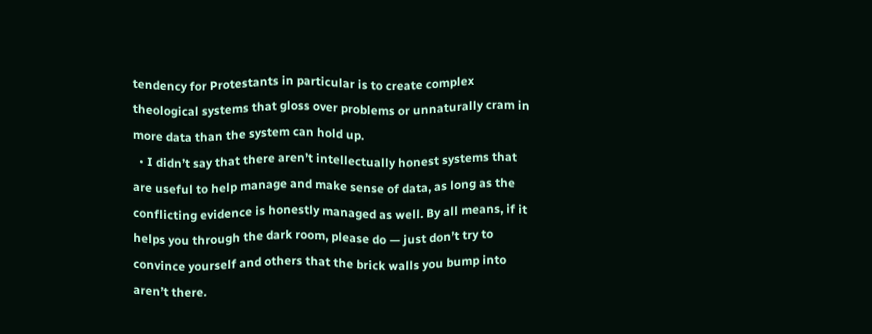tendency for Protestants in particular is to create complex theological systems that gloss over problems or unnaturally cram in more data than the system can hold up.
  • I didn’t say that there aren’t intellectually honest systems that are useful to help manage and make sense of data, as long as the conflicting evidence is honestly managed as well. By all means, if it helps you through the dark room, please do — just don’t try to convince yourself and others that the brick walls you bump into aren’t there.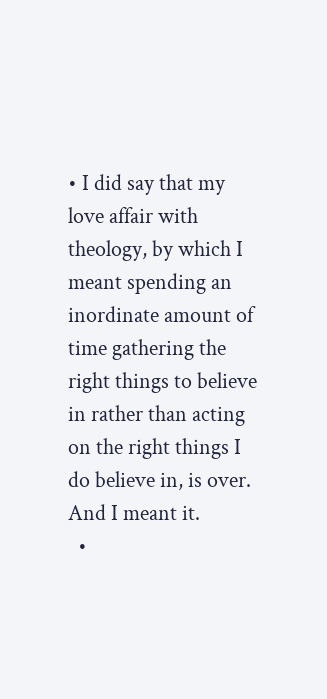• I did say that my love affair with theology, by which I meant spending an inordinate amount of time gathering the right things to believe in rather than acting on the right things I do believe in, is over. And I meant it.
  •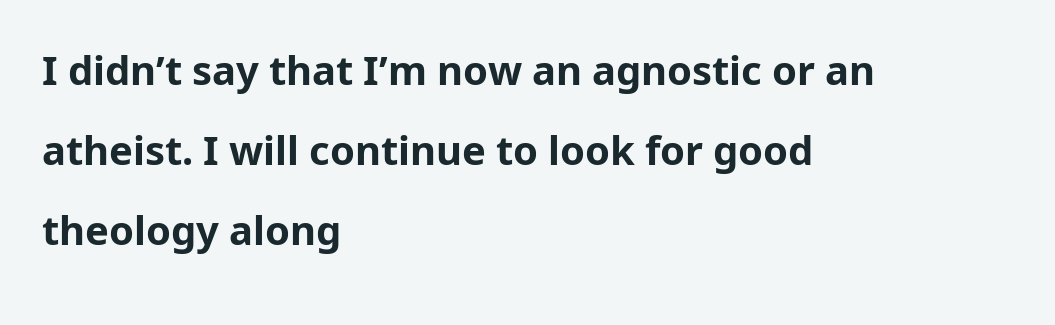I didn’t say that I’m now an agnostic or an atheist. I will continue to look for good theology along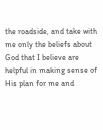the roadside, and take with me only the beliefs about God that I believe are helpful in making sense of His plan for me and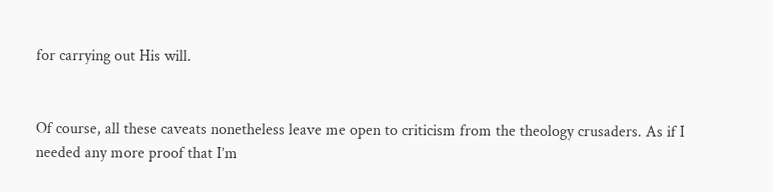for carrying out His will.


Of course, all these caveats nonetheless leave me open to criticism from the theology crusaders. As if I needed any more proof that I’m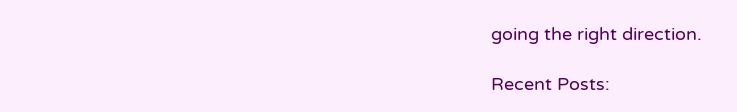going the right direction.

Recent Posts: